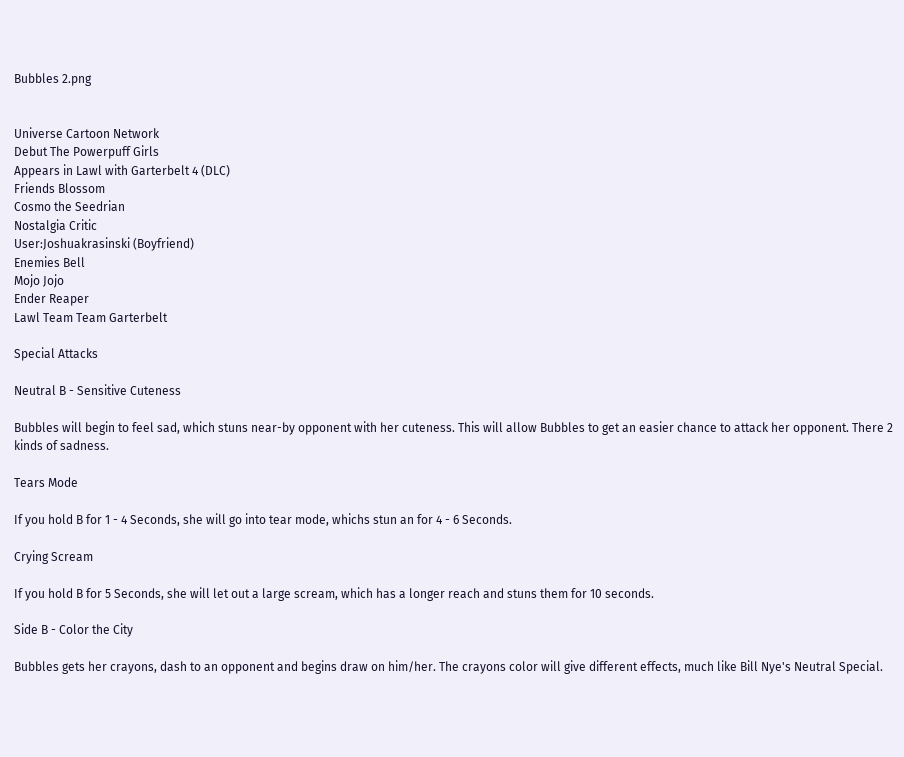Bubbles 2.png


Universe Cartoon Network
Debut The Powerpuff Girls
Appears in Lawl with Garterbelt 4 (DLC)
Friends Blossom
Cosmo the Seedrian
Nostalgia Critic
User:Joshuakrasinski (Boyfriend)
Enemies Bell
Mojo Jojo
Ender Reaper
Lawl Team Team Garterbelt

Special Attacks

Neutral B - Sensitive Cuteness

Bubbles will begin to feel sad, which stuns near-by opponent with her cuteness. This will allow Bubbles to get an easier chance to attack her opponent. There 2 kinds of sadness.

Tears Mode

If you hold B for 1 - 4 Seconds, she will go into tear mode, whichs stun an for 4 - 6 Seconds.

Crying Scream

If you hold B for 5 Seconds, she will let out a large scream, which has a longer reach and stuns them for 10 seconds.

Side B - Color the City

Bubbles gets her crayons, dash to an opponent and begins draw on him/her. The crayons color will give different effects, much like Bill Nye's Neutral Special.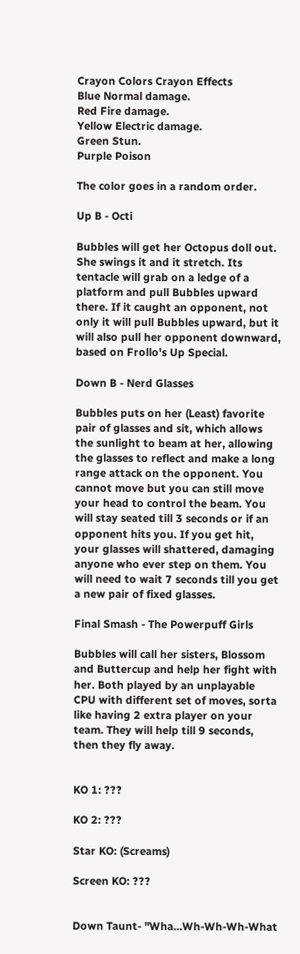Crayon Colors Crayon Effects
Blue Normal damage.
Red Fire damage.
Yellow Electric damage.
Green Stun.
Purple Poison

The color goes in a random order.

Up B - Octi

Bubbles will get her Octopus doll out. She swings it and it stretch. Its tentacle will grab on a ledge of a platform and pull Bubbles upward there. If it caught an opponent, not only it will pull Bubbles upward, but it will also pull her opponent downward, based on Frollo's Up Special.

Down B - Nerd Glasses

Bubbles puts on her (Least) favorite pair of glasses and sit, which allows the sunlight to beam at her, allowing the glasses to reflect and make a long range attack on the opponent. You cannot move but you can still move your head to control the beam. You will stay seated till 3 seconds or if an opponent hits you. If you get hit, your glasses will shattered, damaging anyone who ever step on them. You will need to wait 7 seconds till you get a new pair of fixed glasses.

Final Smash - The Powerpuff Girls

Bubbles will call her sisters, Blossom and Buttercup and help her fight with her. Both played by an unplayable CPU with different set of moves, sorta like having 2 extra player on your team. They will help till 9 seconds, then they fly away.


KO 1: ???

KO 2: ???

Star KO: (Screams)

Screen KO: ???


Down Taunt- "Wha...Wh-Wh-Wh-What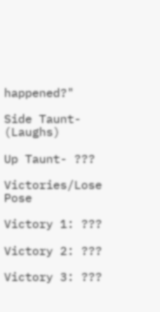happened?"

Side Taunt- (Laughs)

Up Taunt- ???

Victories/Lose Pose

Victory 1: ???

Victory 2: ???

Victory 3: ???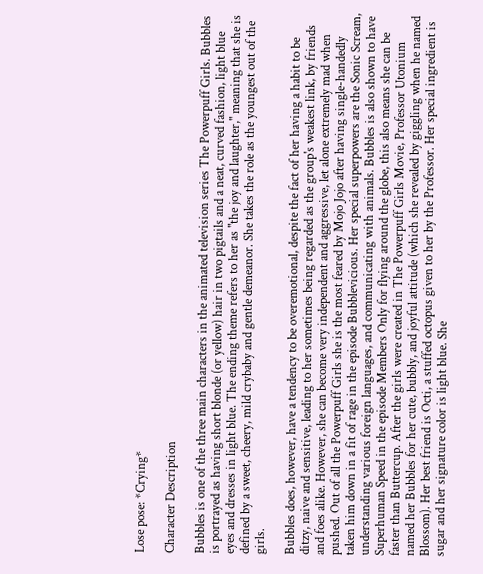Lose pose: *Crying*

Character Description

Bubbles is one of the three main characters in the animated television series The Powerpuff Girls. Bubbles is portrayed as having short blonde (or yellow) hair in two pigtails and a neat, curved fashion, light blue eyes and dresses in light blue. The ending theme refers to her as "the joy and laughter," meaning that she is defined by a sweet, cheery, mild crybaby and gentle demeanor. She takes the role as the youngest out of the girls.

Bubbles does, however, have a tendency to be overemotional, despite the fact of her having a habit to be ditzy, naive and sensitive, leading to her sometimes being regarded as the group's weakest link, by friends and foes alike. However, she can become very independent and aggressive, let alone extremely mad when pushed. Out of all the Powerpuff Girls she is the most feared by Mojo Jojo after having single-handedly taken him down in a fit of rage in the episode Bubblevicious. Her special superpowers are the Sonic Scream, understanding various foreign languages, and communicating with animals. Bubbles is also shown to have Superhuman Speed in the episode Members Only for flying around the globe, this also means she can be faster than Buttercup. After the girls were created in The Powerpuff Girls Movie, Professor Utonium named her Bubbles for her cute, bubbly, and joyful attitude (which she revealed by giggling when he named Blossom). Her best friend is Octi, a stuffed octopus given to her by the Professor. Her special ingredient is sugar and her signature color is light blue. She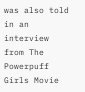was also told in an interview from The Powerpuff Girls Movie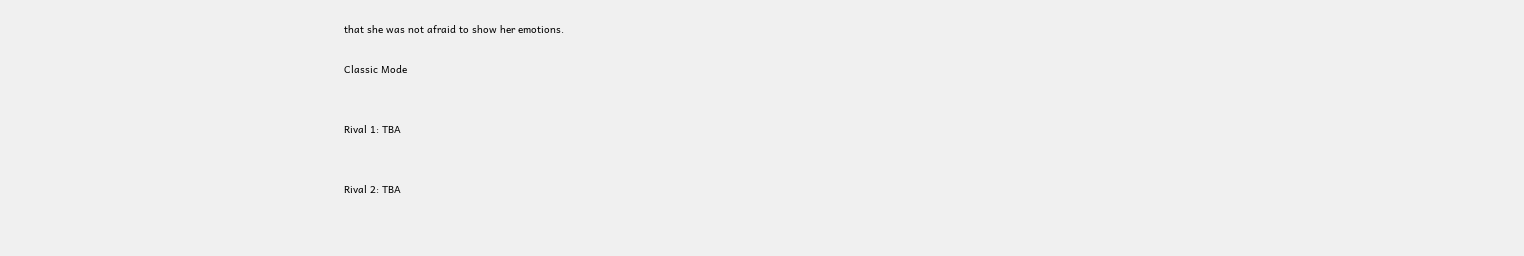that she was not afraid to show her emotions.

Classic Mode


Rival 1: TBA


Rival 2: TBA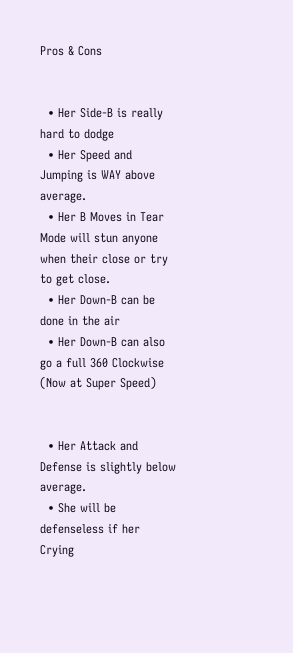Pros & Cons


  • Her Side-B is really hard to dodge
  • Her Speed and Jumping is WAY above average.
  • Her B Moves in Tear Mode will stun anyone when their close or try to get close.
  • Her Down-B can be done in the air
  • Her Down-B can also go a full 360 Clockwise (Now at Super Speed)


  • Her Attack and Defense is slightly below average.
  • She will be defenseless if her Crying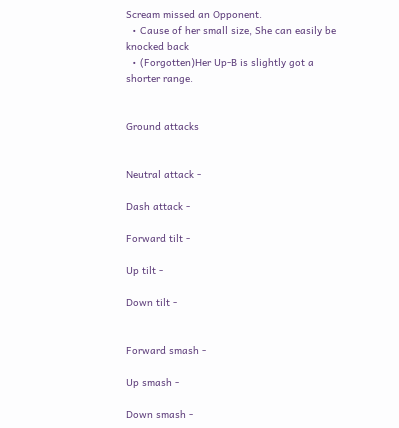Scream missed an Opponent.
  • Cause of her small size, She can easily be knocked back
  • (Forgotten)Her Up-B is slightly got a shorter range.


Ground attacks


Neutral attack -

Dash attack -

Forward tilt -

Up tilt -

Down tilt -


Forward smash -

Up smash -

Down smash -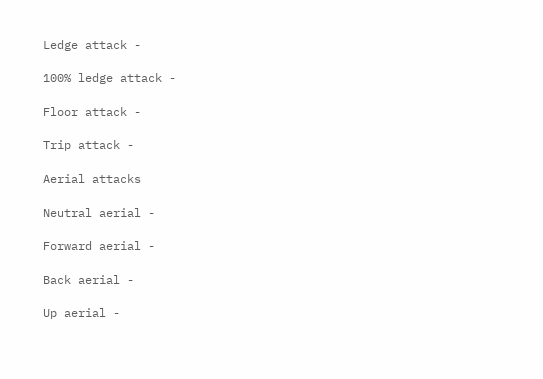Ledge attack -

100% ledge attack -

Floor attack -

Trip attack -

Aerial attacks

Neutral aerial -

Forward aerial -

Back aerial -

Up aerial -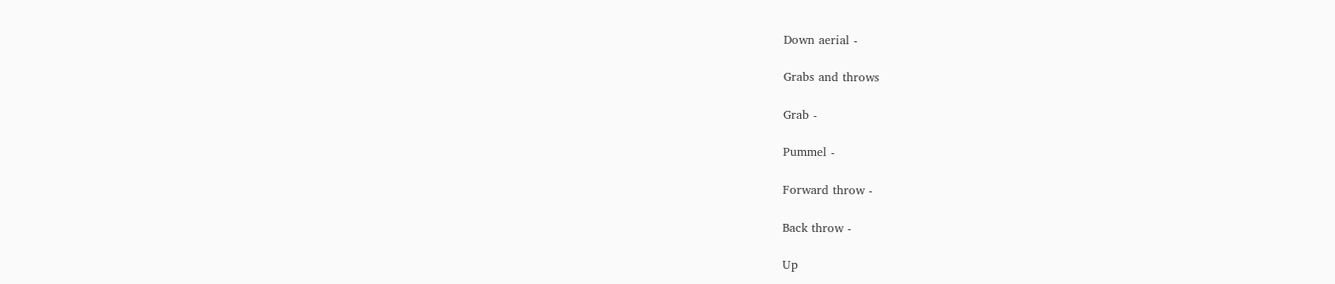Down aerial -

Grabs and throws

Grab -

Pummel -

Forward throw -

Back throw -

Up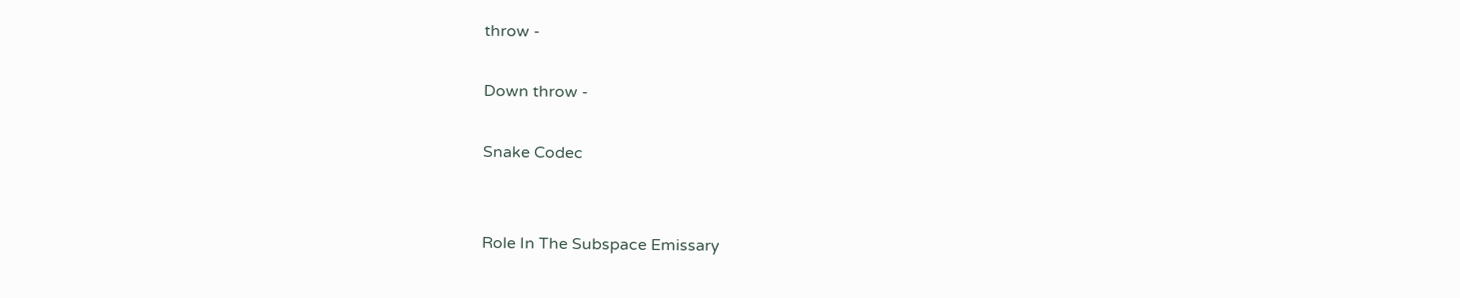throw -

Down throw -

Snake Codec


Role In The Subspace Emissary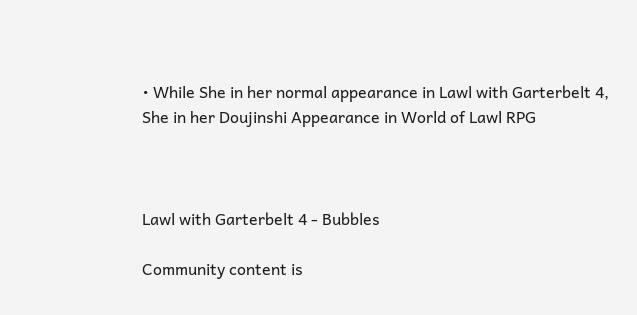• While She in her normal appearance in Lawl with Garterbelt 4, She in her Doujinshi Appearance in World of Lawl RPG



Lawl with Garterbelt 4 - Bubbles

Community content is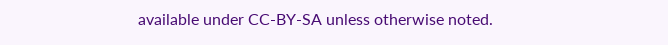available under CC-BY-SA unless otherwise noted.